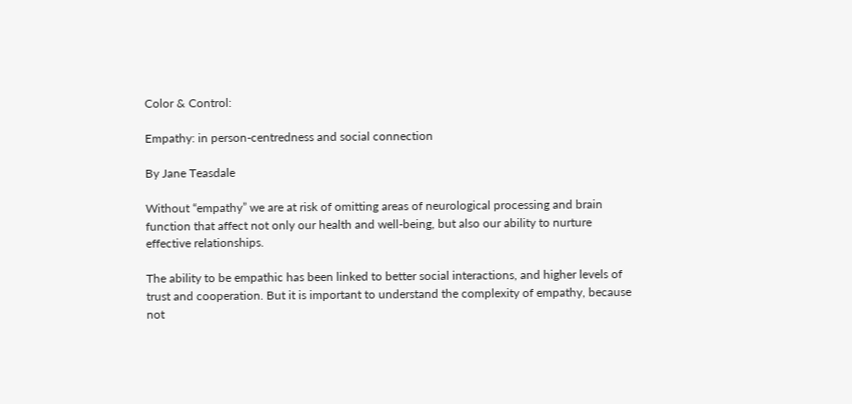Color & Control:

Empathy: in person-centredness and social connection

By Jane Teasdale

Without “empathy” we are at risk of omitting areas of neurological processing and brain function that affect not only our health and well-being, but also our ability to nurture effective relationships.

The ability to be empathic has been linked to better social interactions, and higher levels of trust and cooperation. But it is important to understand the complexity of empathy, because not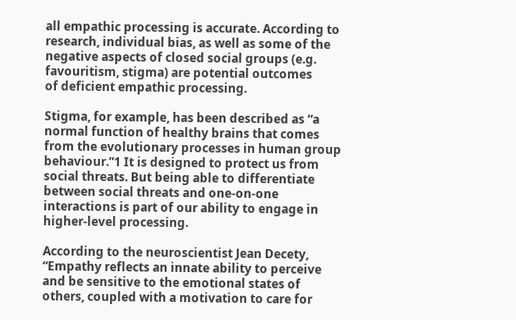all empathic processing is accurate. According to research, individual bias, as well as some of the negative aspects of closed social groups (e.g. favouritism, stigma) are potential outcomes
of deficient empathic processing.

Stigma, for example, has been described as “a normal function of healthy brains that comes from the evolutionary processes in human group behaviour.”1 It is designed to protect us from social threats. But being able to differentiate between social threats and one-on-one interactions is part of our ability to engage in higher-level processing.

According to the neuroscientist Jean Decety, “Empathy reflects an innate ability to perceive and be sensitive to the emotional states of others, coupled with a motivation to care for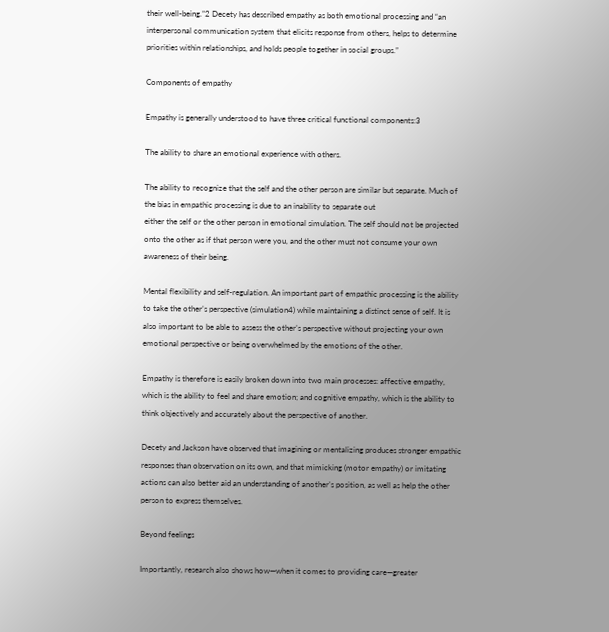their well-being.”2 Decety has described empathy as both emotional processing and “an interpersonal communication system that elicits response from others, helps to determine priorities within relationships, and holds people together in social groups.”

Components of empathy

Empathy is generally understood to have three critical functional components:3

The ability to share an emotional experience with others.

The ability to recognize that the self and the other person are similar but separate. Much of the bias in empathic processing is due to an inability to separate out
either the self or the other person in emotional simulation. The self should not be projected onto the other as if that person were you, and the other must not consume your own awareness of their being.

Mental flexibility and self-regulation. An important part of empathic processing is the ability to take the other’s perspective (simulation4) while maintaining a distinct sense of self. It is also important to be able to assess the other’s perspective without projecting your own emotional perspective or being overwhelmed by the emotions of the other.

Empathy is therefore is easily broken down into two main processes: affective empathy, which is the ability to feel and share emotion; and cognitive empathy, which is the ability to think objectively and accurately about the perspective of another.

Decety and Jackson have observed that imagining or mentalizing produces stronger empathic responses than observation on its own, and that mimicking (motor empathy) or imitating actions can also better aid an understanding of another’s position, as well as help the other person to express themselves.

Beyond feelings

Importantly, research also shows how—when it comes to providing care—greater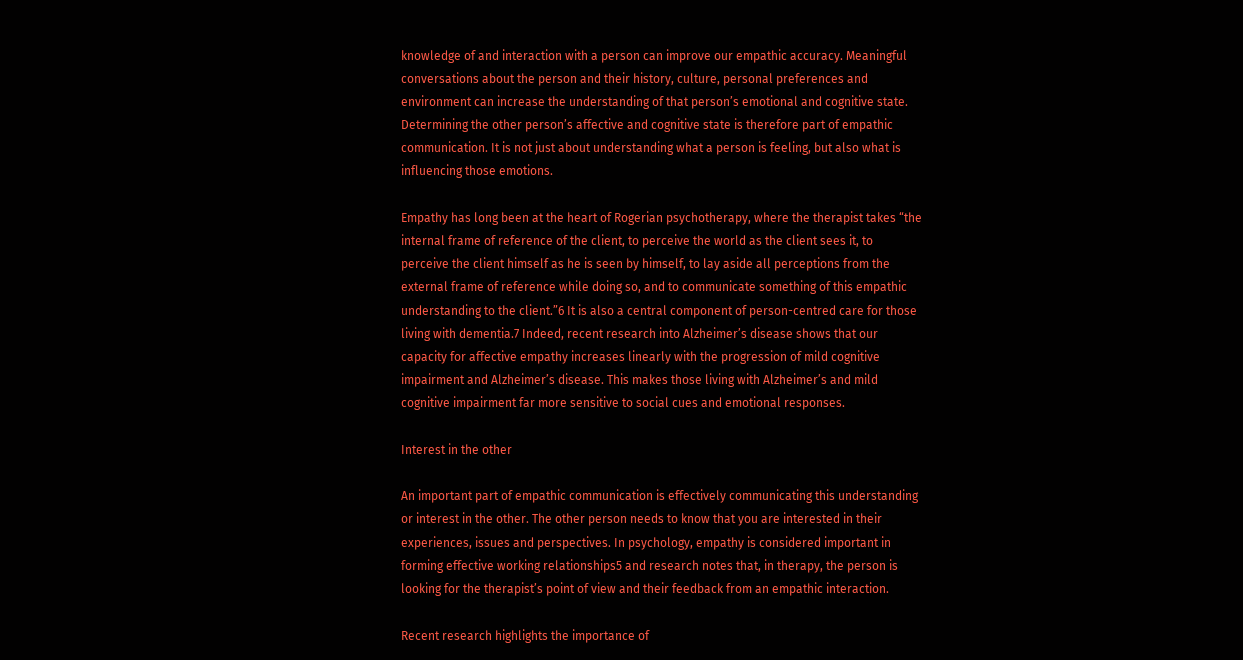knowledge of and interaction with a person can improve our empathic accuracy. Meaningful conversations about the person and their history, culture, personal preferences and environment can increase the understanding of that person’s emotional and cognitive state. Determining the other person’s affective and cognitive state is therefore part of empathic communication. It is not just about understanding what a person is feeling, but also what is influencing those emotions.

Empathy has long been at the heart of Rogerian psychotherapy, where the therapist takes “the internal frame of reference of the client, to perceive the world as the client sees it, to perceive the client himself as he is seen by himself, to lay aside all perceptions from the external frame of reference while doing so, and to communicate something of this empathic understanding to the client.”6 It is also a central component of person-centred care for those living with dementia.7 Indeed, recent research into Alzheimer’s disease shows that our capacity for affective empathy increases linearly with the progression of mild cognitive impairment and Alzheimer’s disease. This makes those living with Alzheimer’s and mild cognitive impairment far more sensitive to social cues and emotional responses.

Interest in the other

An important part of empathic communication is effectively communicating this understanding or interest in the other. The other person needs to know that you are interested in their experiences, issues and perspectives. In psychology, empathy is considered important in forming effective working relationships5 and research notes that, in therapy, the person is looking for the therapist’s point of view and their feedback from an empathic interaction.

Recent research highlights the importance of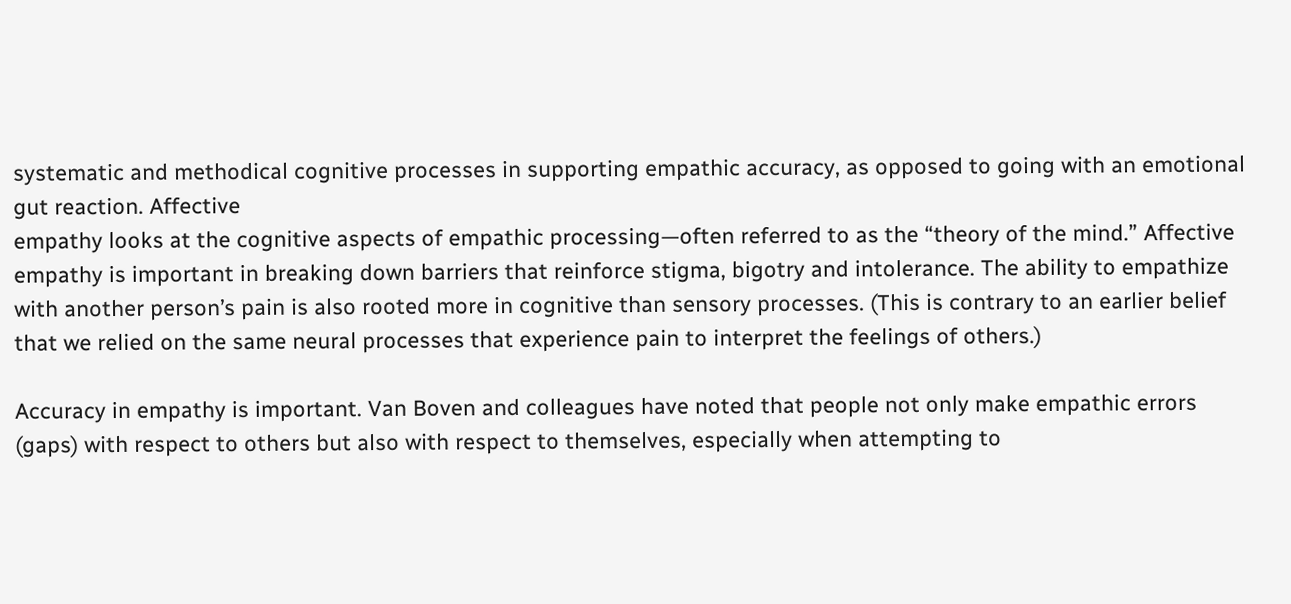systematic and methodical cognitive processes in supporting empathic accuracy, as opposed to going with an emotional gut reaction. Affective
empathy looks at the cognitive aspects of empathic processing—often referred to as the “theory of the mind.” Affective empathy is important in breaking down barriers that reinforce stigma, bigotry and intolerance. The ability to empathize with another person’s pain is also rooted more in cognitive than sensory processes. (This is contrary to an earlier belief that we relied on the same neural processes that experience pain to interpret the feelings of others.)

Accuracy in empathy is important. Van Boven and colleagues have noted that people not only make empathic errors (gaps) with respect to others but also with respect to themselves, especially when attempting to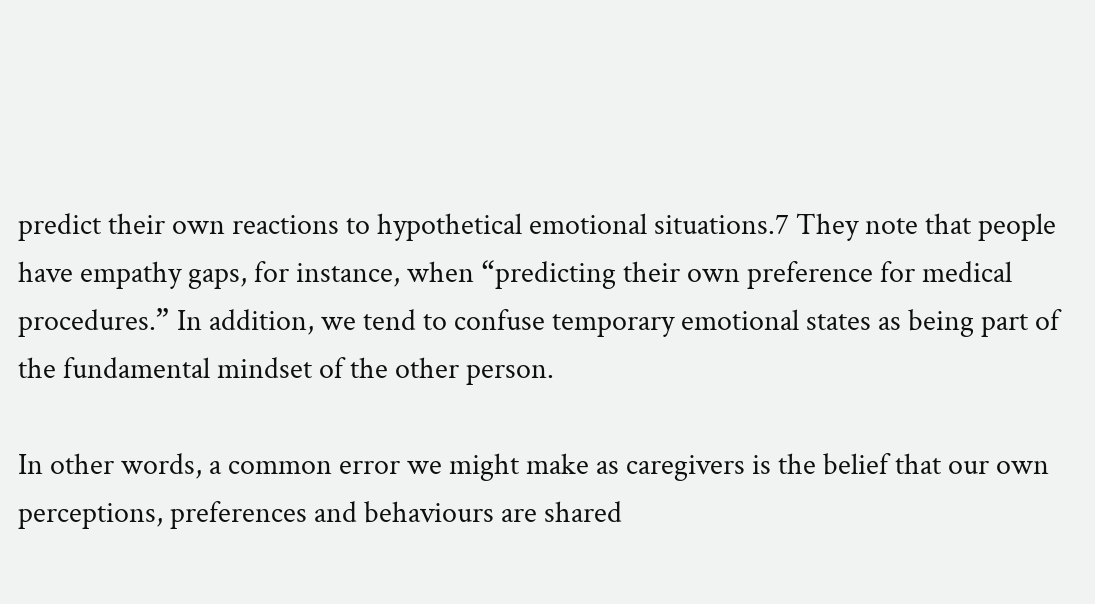predict their own reactions to hypothetical emotional situations.7 They note that people have empathy gaps, for instance, when “predicting their own preference for medical procedures.” In addition, we tend to confuse temporary emotional states as being part of the fundamental mindset of the other person.

In other words, a common error we might make as caregivers is the belief that our own perceptions, preferences and behaviours are shared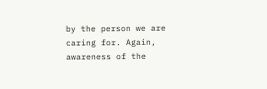by the person we are caring for. Again, awareness of the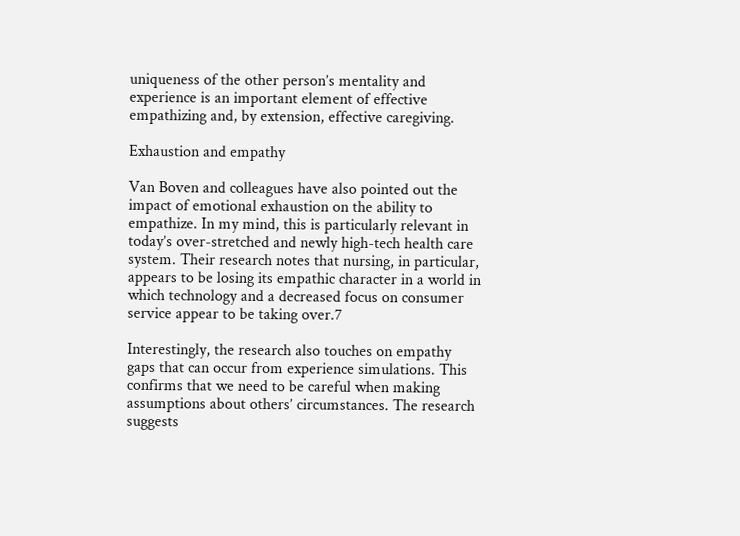uniqueness of the other person’s mentality and experience is an important element of effective empathizing and, by extension, effective caregiving.

Exhaustion and empathy

Van Boven and colleagues have also pointed out the impact of emotional exhaustion on the ability to empathize. In my mind, this is particularly relevant in today’s over-stretched and newly high-tech health care system. Their research notes that nursing, in particular, appears to be losing its empathic character in a world in which technology and a decreased focus on consumer service appear to be taking over.7

Interestingly, the research also touches on empathy gaps that can occur from experience simulations. This confirms that we need to be careful when making assumptions about others’ circumstances. The research suggests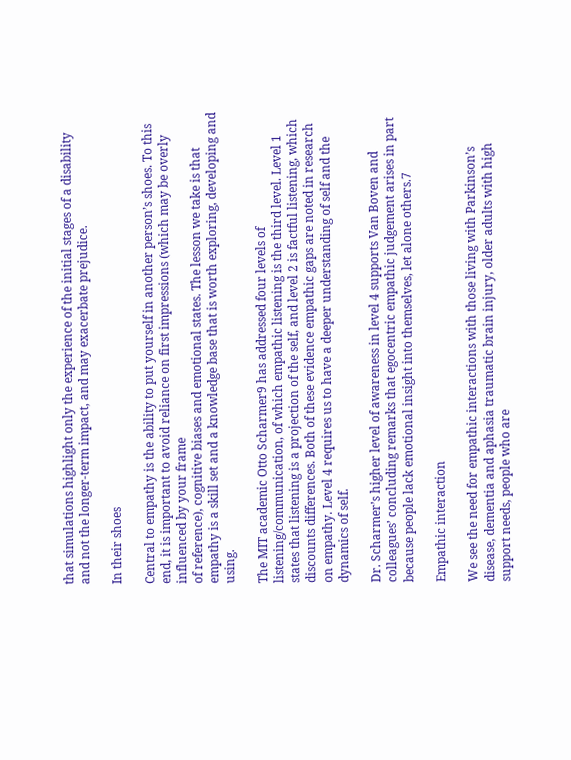that simulations highlight only the experience of the initial stages of a disability and not the longer-term impact, and may exacerbate prejudice.

In their shoes

Central to empathy is the ability to put yourself in another person’s shoes. To this end, it is important to avoid reliance on first impressions (which may be overly influenced by your frame
of reference), cognitive biases and emotional states. The lesson we take is that empathy is a skill set and a knowledge base that is worth exploring, developing and using.

The MIT academic Otto Scharmer9 has addressed four levels of listening/communication, of which empathic listening is the third level. Level 1 states that listening is a projection of the self, and level 2 is factful listening, which discounts differences. Both of these evidence empathic gaps are noted in research on empathy. Level 4 requires us to have a deeper understanding of self and the dynamics of self.

Dr. Scharmer’s higher level of awareness in level 4 supports Van Boven and colleagues’ concluding remarks that egocentric empathic judgement arises in part because people lack emotional insight into themselves, let alone others.7

Empathic interaction

We see the need for empathic interactions with those living with Parkinson’s disease, dementia and aphasia traumatic brain injury, older adults with high support needs, people who are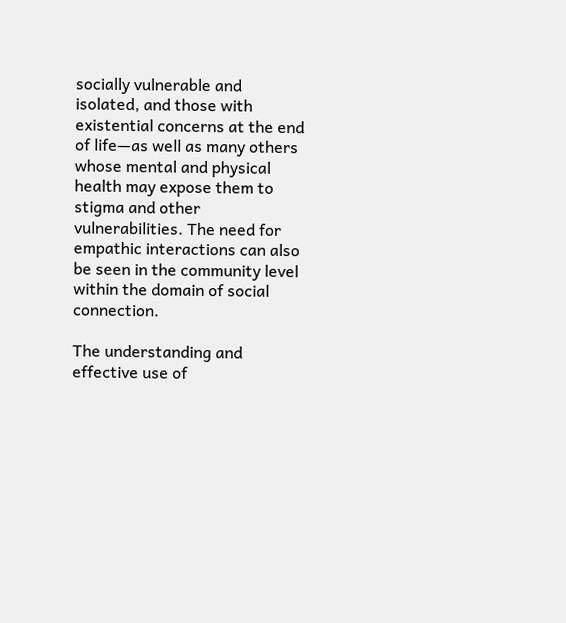socially vulnerable and isolated, and those with existential concerns at the end of life—as well as many others whose mental and physical health may expose them to stigma and other vulnerabilities. The need for empathic interactions can also be seen in the community level within the domain of social connection.

The understanding and effective use of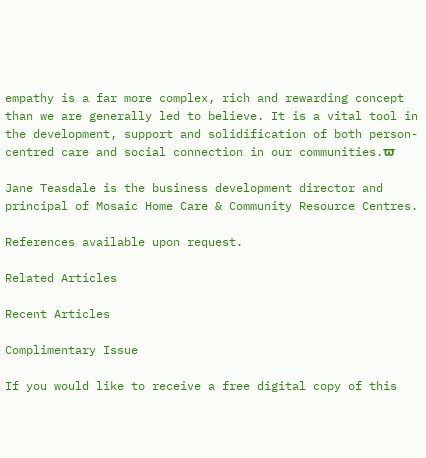empathy is a far more complex, rich and rewarding concept than we are generally led to believe. It is a vital tool in the development, support and solidification of both person-centred care and social connection in our communities.ϖ

Jane Teasdale is the business development director and principal of Mosaic Home Care & Community Resource Centres.

References available upon request.

Related Articles

Recent Articles

Complimentary Issue

If you would like to receive a free digital copy of this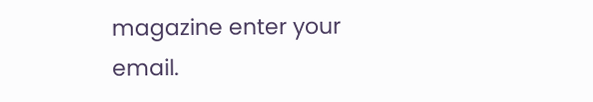magazine enter your email.